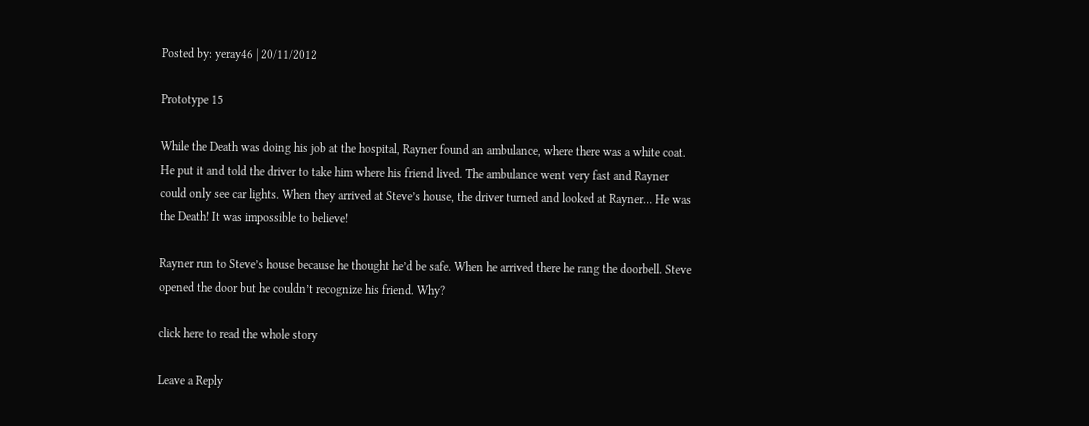Posted by: yeray46 | 20/11/2012

Prototype 15

While the Death was doing his job at the hospital, Rayner found an ambulance, where there was a white coat. He put it and told the driver to take him where his friend lived. The ambulance went very fast and Rayner could only see car lights. When they arrived at Steve’s house, the driver turned and looked at Rayner… He was the Death! It was impossible to believe!

Rayner run to Steve’s house because he thought he’d be safe. When he arrived there he rang the doorbell. Steve opened the door but he couldn’t recognize his friend. Why?

click here to read the whole story

Leave a Reply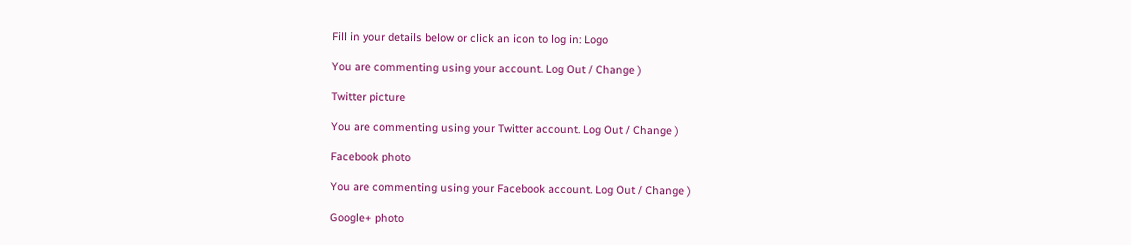Fill in your details below or click an icon to log in: Logo

You are commenting using your account. Log Out / Change )

Twitter picture

You are commenting using your Twitter account. Log Out / Change )

Facebook photo

You are commenting using your Facebook account. Log Out / Change )

Google+ photo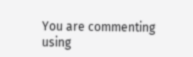You are commenting using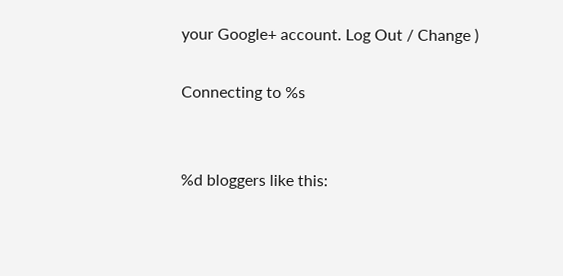your Google+ account. Log Out / Change )

Connecting to %s


%d bloggers like this: